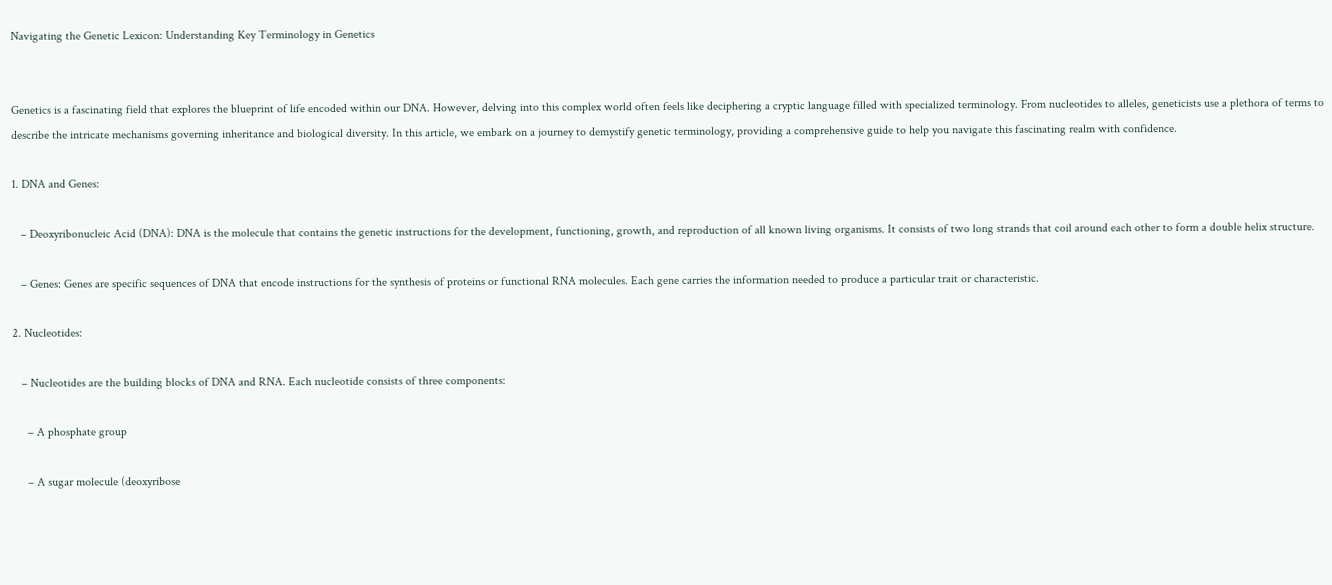Navigating the Genetic Lexicon: Understanding Key Terminology in Genetics


Genetics is a fascinating field that explores the blueprint of life encoded within our DNA. However, delving into this complex world often feels like deciphering a cryptic language filled with specialized terminology. From nucleotides to alleles, geneticists use a plethora of terms to describe the intricate mechanisms governing inheritance and biological diversity. In this article, we embark on a journey to demystify genetic terminology, providing a comprehensive guide to help you navigate this fascinating realm with confidence.

1. DNA and Genes:

   – Deoxyribonucleic Acid (DNA): DNA is the molecule that contains the genetic instructions for the development, functioning, growth, and reproduction of all known living organisms. It consists of two long strands that coil around each other to form a double helix structure.

   – Genes: Genes are specific sequences of DNA that encode instructions for the synthesis of proteins or functional RNA molecules. Each gene carries the information needed to produce a particular trait or characteristic.

2. Nucleotides:

   – Nucleotides are the building blocks of DNA and RNA. Each nucleotide consists of three components:

     – A phosphate group

     – A sugar molecule (deoxyribose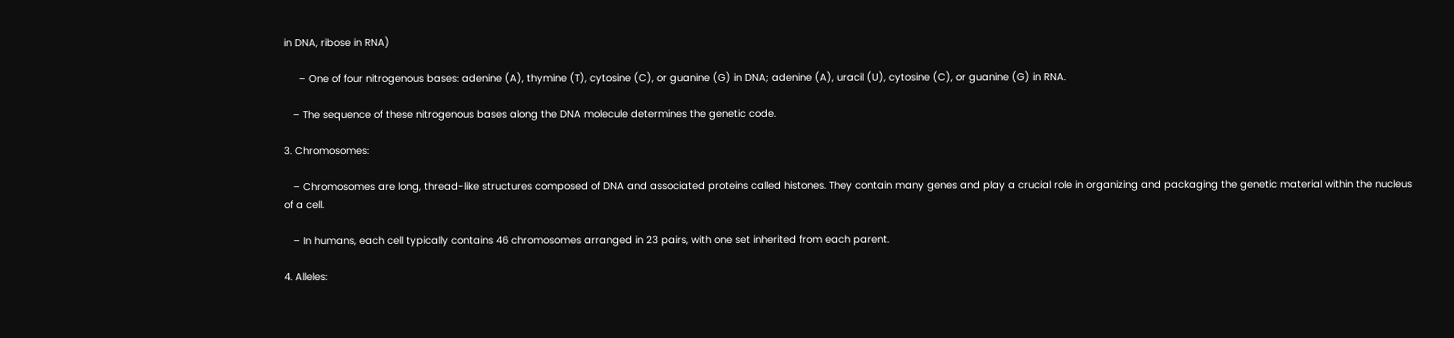in DNA, ribose in RNA)

     – One of four nitrogenous bases: adenine (A), thymine (T), cytosine (C), or guanine (G) in DNA; adenine (A), uracil (U), cytosine (C), or guanine (G) in RNA.

   – The sequence of these nitrogenous bases along the DNA molecule determines the genetic code.

3. Chromosomes:

   – Chromosomes are long, thread-like structures composed of DNA and associated proteins called histones. They contain many genes and play a crucial role in organizing and packaging the genetic material within the nucleus of a cell.

   – In humans, each cell typically contains 46 chromosomes arranged in 23 pairs, with one set inherited from each parent.

4. Alleles: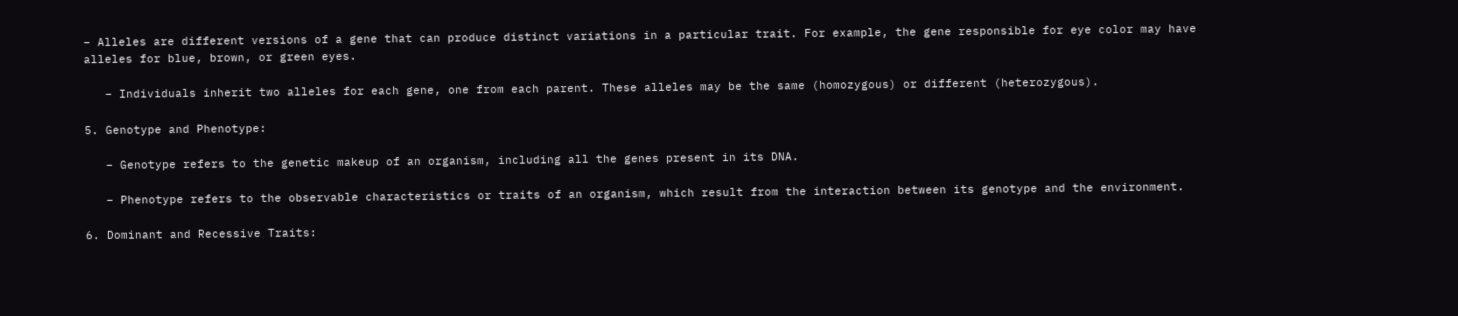– Alleles are different versions of a gene that can produce distinct variations in a particular trait. For example, the gene responsible for eye color may have alleles for blue, brown, or green eyes.

   – Individuals inherit two alleles for each gene, one from each parent. These alleles may be the same (homozygous) or different (heterozygous).

5. Genotype and Phenotype:

   – Genotype refers to the genetic makeup of an organism, including all the genes present in its DNA.

   – Phenotype refers to the observable characteristics or traits of an organism, which result from the interaction between its genotype and the environment.

6. Dominant and Recessive Traits: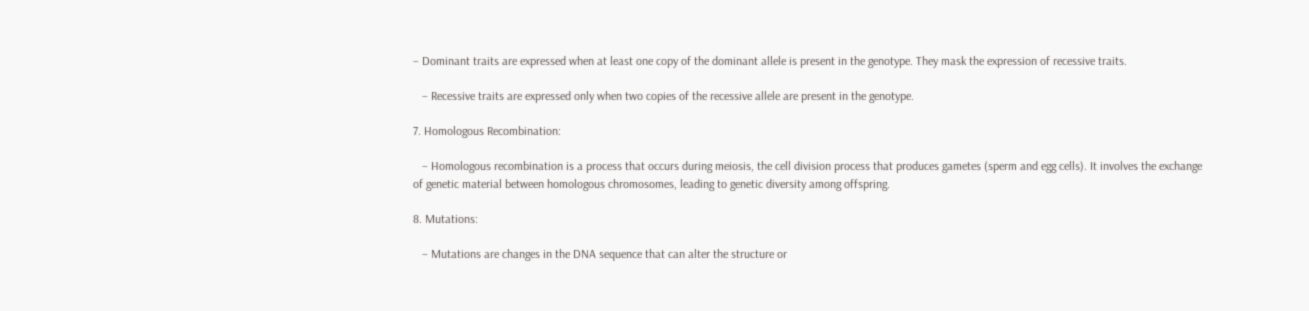– Dominant traits are expressed when at least one copy of the dominant allele is present in the genotype. They mask the expression of recessive traits.

   – Recessive traits are expressed only when two copies of the recessive allele are present in the genotype.

7. Homologous Recombination:

   – Homologous recombination is a process that occurs during meiosis, the cell division process that produces gametes (sperm and egg cells). It involves the exchange of genetic material between homologous chromosomes, leading to genetic diversity among offspring.

8. Mutations:

   – Mutations are changes in the DNA sequence that can alter the structure or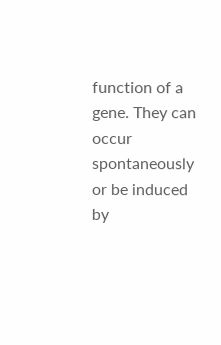function of a gene. They can occur spontaneously or be induced by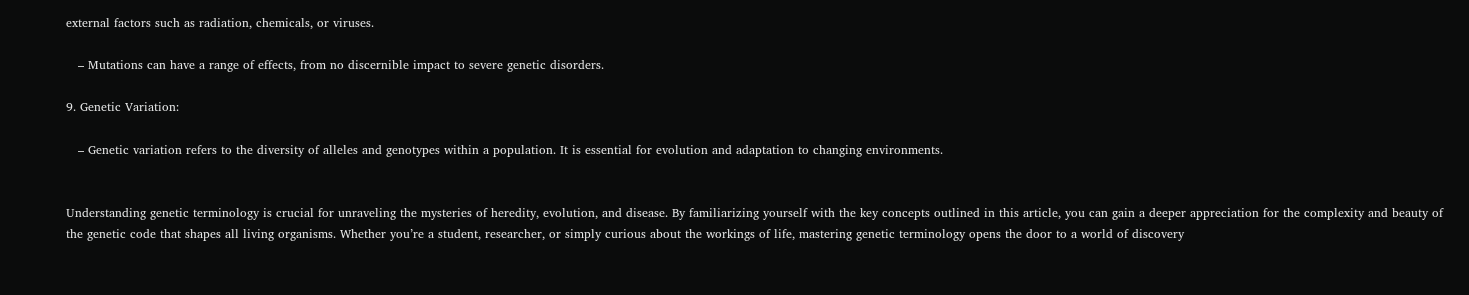external factors such as radiation, chemicals, or viruses.

   – Mutations can have a range of effects, from no discernible impact to severe genetic disorders.

9. Genetic Variation:

   – Genetic variation refers to the diversity of alleles and genotypes within a population. It is essential for evolution and adaptation to changing environments.


Understanding genetic terminology is crucial for unraveling the mysteries of heredity, evolution, and disease. By familiarizing yourself with the key concepts outlined in this article, you can gain a deeper appreciation for the complexity and beauty of the genetic code that shapes all living organisms. Whether you’re a student, researcher, or simply curious about the workings of life, mastering genetic terminology opens the door to a world of discovery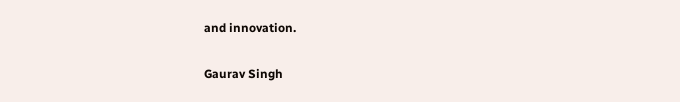and innovation.

Gaurav Singh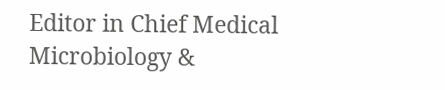Editor in Chief Medical Microbiology &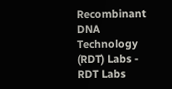Recombinant DNA Technology (RDT) Labs - RDT Labs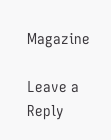Magazine

Leave a Reply